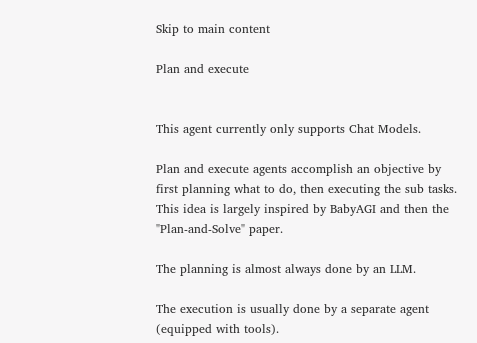Skip to main content

Plan and execute


This agent currently only supports Chat Models.

Plan and execute agents accomplish an objective by first planning what to do, then executing the sub tasks. This idea is largely inspired by BabyAGI and then the "Plan-and-Solve" paper.

The planning is almost always done by an LLM.

The execution is usually done by a separate agent (equipped with tools).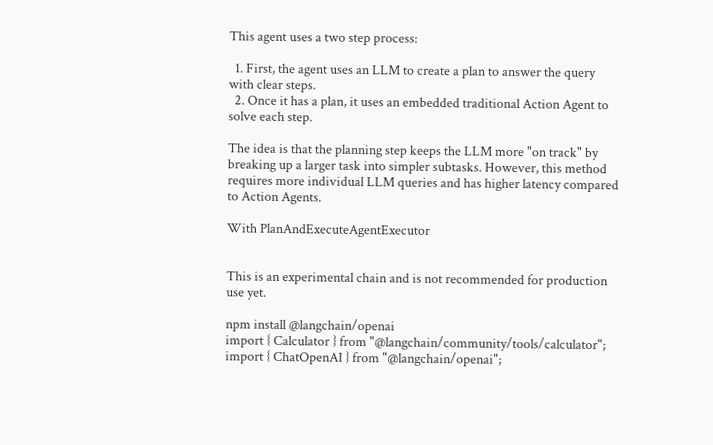This agent uses a two step process:

  1. First, the agent uses an LLM to create a plan to answer the query with clear steps.
  2. Once it has a plan, it uses an embedded traditional Action Agent to solve each step.

The idea is that the planning step keeps the LLM more "on track" by breaking up a larger task into simpler subtasks. However, this method requires more individual LLM queries and has higher latency compared to Action Agents.

With PlanAndExecuteAgentExecutor


This is an experimental chain and is not recommended for production use yet.

npm install @langchain/openai
import { Calculator } from "@langchain/community/tools/calculator";
import { ChatOpenAI } from "@langchain/openai";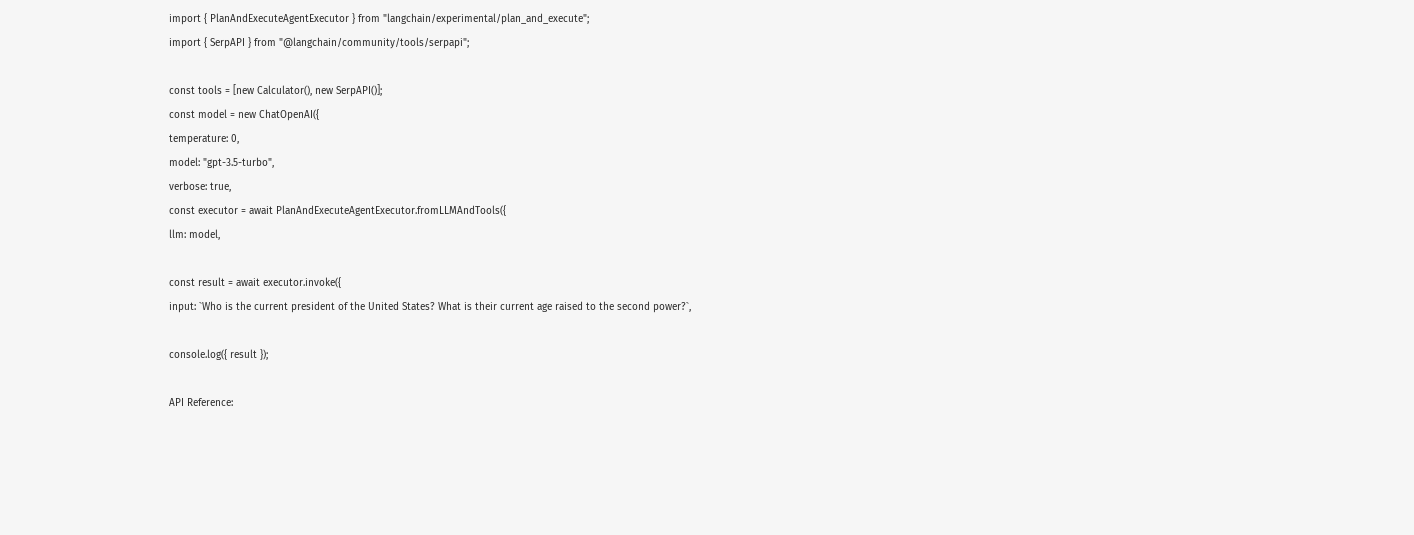import { PlanAndExecuteAgentExecutor } from "langchain/experimental/plan_and_execute";
import { SerpAPI } from "@langchain/community/tools/serpapi";

const tools = [new Calculator(), new SerpAPI()];
const model = new ChatOpenAI({
temperature: 0,
model: "gpt-3.5-turbo",
verbose: true,
const executor = await PlanAndExecuteAgentExecutor.fromLLMAndTools({
llm: model,

const result = await executor.invoke({
input: `Who is the current president of the United States? What is their current age raised to the second power?`,

console.log({ result });

API Reference: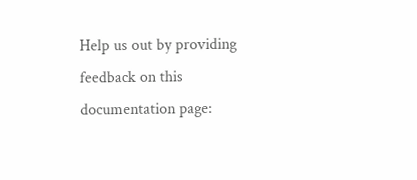Help us out by providing feedback on this documentation page: